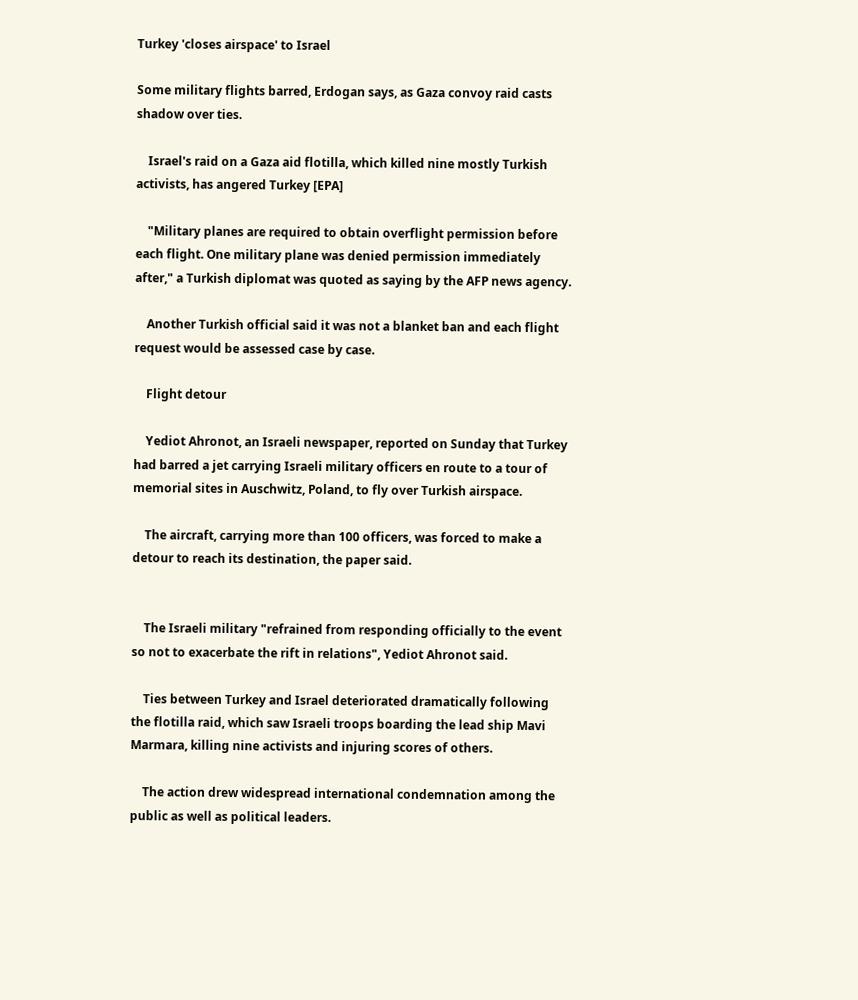Turkey 'closes airspace' to Israel

Some military flights barred, Erdogan says, as Gaza convoy raid casts shadow over ties.

    Israel's raid on a Gaza aid flotilla, which killed nine mostly Turkish activists, has angered Turkey [EPA]

    "Military planes are required to obtain overflight permission before each flight. One military plane was denied permission immediately after," a Turkish diplomat was quoted as saying by the AFP news agency.

    Another Turkish official said it was not a blanket ban and each flight request would be assessed case by case.

    Flight detour

    Yediot Ahronot, an Israeli newspaper, reported on Sunday that Turkey had barred a jet carrying Israeli military officers en route to a tour of memorial sites in Auschwitz, Poland, to fly over Turkish airspace.

    The aircraft, carrying more than 100 officers, was forced to make a detour to reach its destination, the paper said.


    The Israeli military "refrained from responding officially to the event so not to exacerbate the rift in relations", Yediot Ahronot said.

    Ties between Turkey and Israel deteriorated dramatically following the flotilla raid, which saw Israeli troops boarding the lead ship Mavi Marmara, killing nine activists and injuring scores of others.

    The action drew widespread international condemnation among the public as well as political leaders.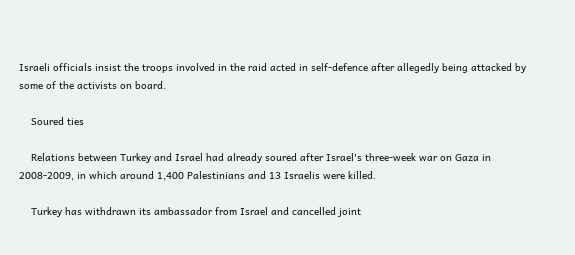Israeli officials insist the troops involved in the raid acted in self-defence after allegedly being attacked by some of the activists on board.

    Soured ties

    Relations between Turkey and Israel had already soured after Israel's three-week war on Gaza in 2008-2009, in which around 1,400 Palestinians and 13 Israelis were killed.

    Turkey has withdrawn its ambassador from Israel and cancelled joint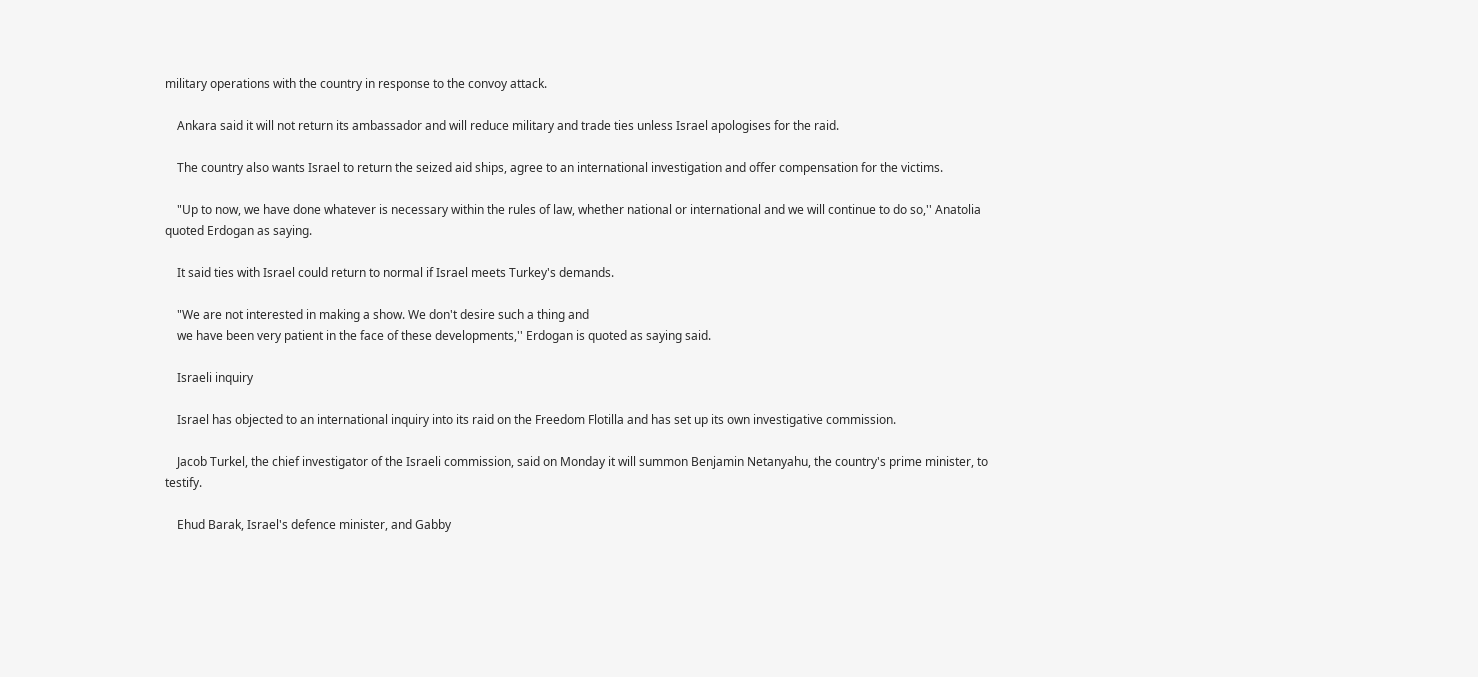military operations with the country in response to the convoy attack.

    Ankara said it will not return its ambassador and will reduce military and trade ties unless Israel apologises for the raid.

    The country also wants Israel to return the seized aid ships, agree to an international investigation and offer compensation for the victims.

    "Up to now, we have done whatever is necessary within the rules of law, whether national or international and we will continue to do so,'' Anatolia quoted Erdogan as saying.

    It said ties with Israel could return to normal if Israel meets Turkey's demands.

    "We are not interested in making a show. We don't desire such a thing and
    we have been very patient in the face of these developments,'' Erdogan is quoted as saying said.

    Israeli inquiry

    Israel has objected to an international inquiry into its raid on the Freedom Flotilla and has set up its own investigative commission.

    Jacob Turkel, the chief investigator of the Israeli commission, said on Monday it will summon Benjamin Netanyahu, the country's prime minister, to testify.

    Ehud Barak, Israel's defence minister, and Gabby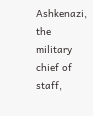Ashkenazi, the military chief of staff,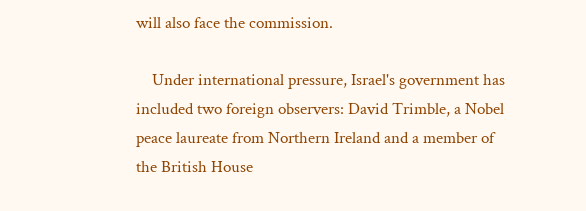will also face the commission.

    Under international pressure, Israel's government has included two foreign observers: David Trimble, a Nobel peace laureate from Northern Ireland and a member of the British House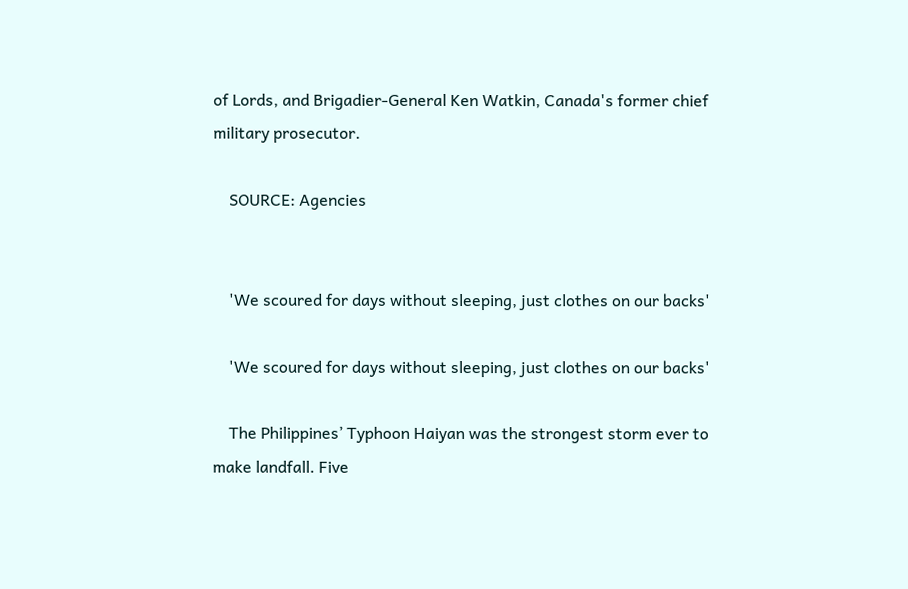of Lords, and Brigadier-General Ken Watkin, Canada's former chief military prosecutor.

    SOURCE: Agencies


    'We scoured for days without sleeping, just clothes on our backs'

    'We scoured for days without sleeping, just clothes on our backs'

    The Philippines’ Typhoon Haiyan was the strongest storm ever to make landfall. Five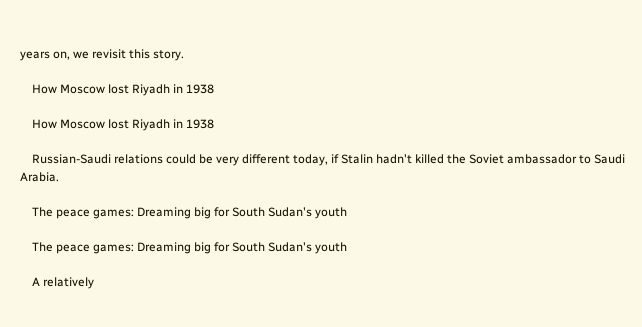years on, we revisit this story.

    How Moscow lost Riyadh in 1938

    How Moscow lost Riyadh in 1938

    Russian-Saudi relations could be very different today, if Stalin hadn't killed the Soviet ambassador to Saudi Arabia.

    The peace games: Dreaming big for South Sudan's youth

    The peace games: Dreaming big for South Sudan's youth

    A relatively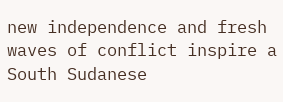new independence and fresh waves of conflict inspire a South Sudanese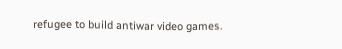refugee to build antiwar video games.